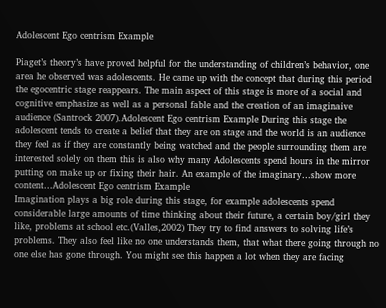Adolescent Ego centrism Example

Piaget’s theory’s have proved helpful for the understanding of children’s behavior, one area he observed was adolescents. He came up with the concept that during this period the egocentric stage reappears. The main aspect of this stage is more of a social and cognitive emphasize as well as a personal fable and the creation of an imaginaive audience (Santrock 2007).Adolescent Ego centrism Example During this stage the adolescent tends to create a belief that they are on stage and the world is an audience they feel as if they are constantly being watched and the people surrounding them are interested solely on them this is also why many Adolescents spend hours in the mirror putting on make up or fixing their hair. An example of the imaginary…show more content…Adolescent Ego centrism Example
Imagination plays a big role during this stage, for example adolescents spend considerable large amounts of time thinking about their future, a certain boy/girl they like, problems at school etc.(Valles,2002) They try to find answers to solving life’s problems. They also feel like no one understands them, that what there going through no one else has gone through. You might see this happen a lot when they are facing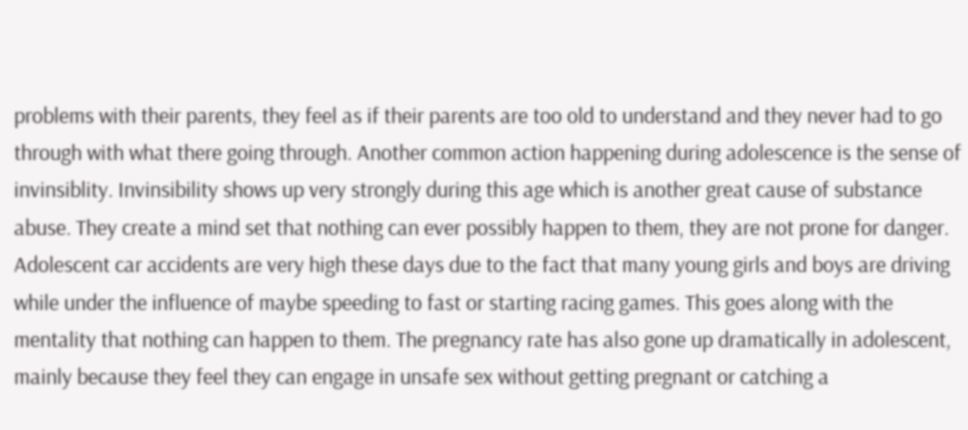problems with their parents, they feel as if their parents are too old to understand and they never had to go through with what there going through. Another common action happening during adolescence is the sense of invinsiblity. Invinsibility shows up very strongly during this age which is another great cause of substance abuse. They create a mind set that nothing can ever possibly happen to them, they are not prone for danger. Adolescent car accidents are very high these days due to the fact that many young girls and boys are driving while under the influence of maybe speeding to fast or starting racing games. This goes along with the mentality that nothing can happen to them. The pregnancy rate has also gone up dramatically in adolescent, mainly because they feel they can engage in unsafe sex without getting pregnant or catching a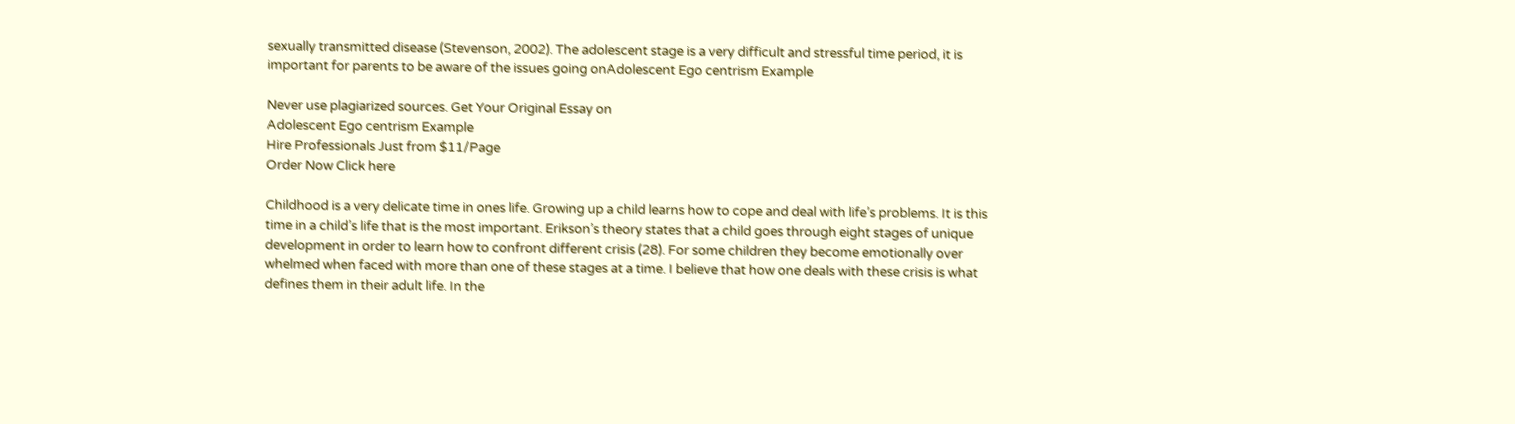sexually transmitted disease (Stevenson, 2002). The adolescent stage is a very difficult and stressful time period, it is important for parents to be aware of the issues going onAdolescent Ego centrism Example

Never use plagiarized sources. Get Your Original Essay on
Adolescent Ego centrism Example
Hire Professionals Just from $11/Page
Order Now Click here

Childhood is a very delicate time in ones life. Growing up a child learns how to cope and deal with life’s problems. It is this time in a child’s life that is the most important. Erikson’s theory states that a child goes through eight stages of unique development in order to learn how to confront different crisis (28). For some children they become emotionally over whelmed when faced with more than one of these stages at a time. I believe that how one deals with these crisis is what defines them in their adult life. In the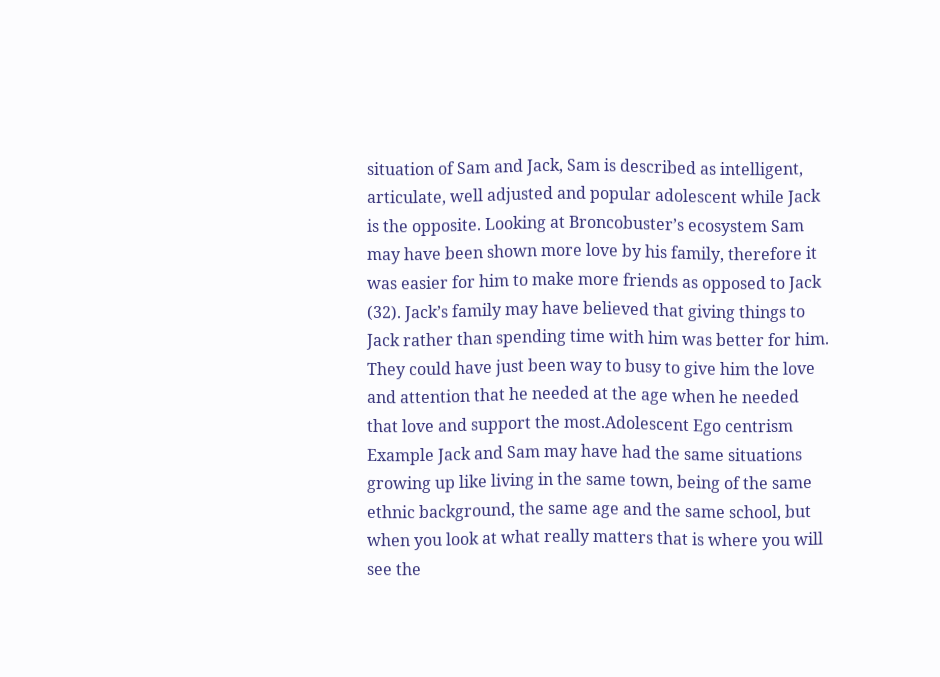situation of Sam and Jack, Sam is described as intelligent, articulate, well adjusted and popular adolescent while Jack is the opposite. Looking at Broncobuster’s ecosystem Sam may have been shown more love by his family, therefore it was easier for him to make more friends as opposed to Jack (32). Jack’s family may have believed that giving things to Jack rather than spending time with him was better for him. They could have just been way to busy to give him the love and attention that he needed at the age when he needed that love and support the most.Adolescent Ego centrism Example Jack and Sam may have had the same situations growing up like living in the same town, being of the same ethnic background, the same age and the same school, but when you look at what really matters that is where you will see the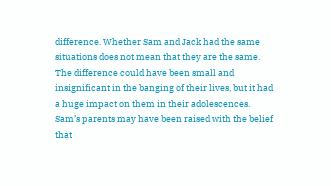difference. Whether Sam and Jack had the same situations does not mean that they are the same. The difference could have been small and insignificant in the banging of their lives, but it had a huge impact on them in their adolescences. Sam’s parents may have been raised with the belief that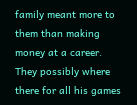family meant more to them than making money at a career. They possibly where there for all his games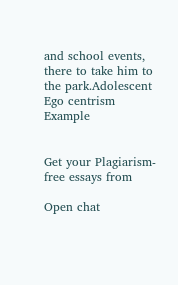and school events, there to take him to the park.Adolescent Ego centrism Example


Get your Plagiarism-free essays from

Open chat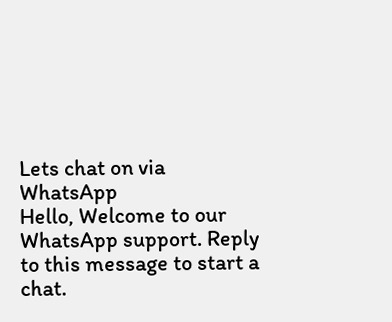Lets chat on via WhatsApp
Hello, Welcome to our WhatsApp support. Reply to this message to start a chat.